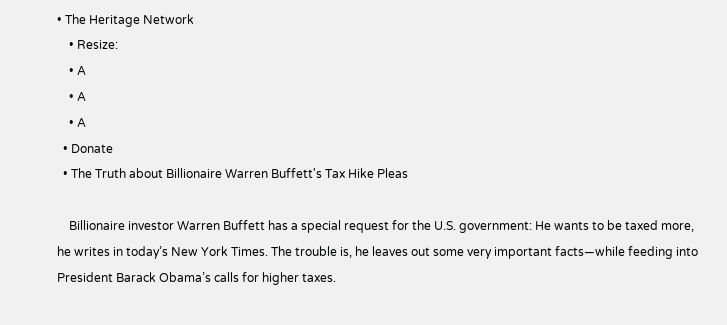• The Heritage Network
    • Resize:
    • A
    • A
    • A
  • Donate
  • The Truth about Billionaire Warren Buffett's Tax Hike Pleas

    Billionaire investor Warren Buffett has a special request for the U.S. government: He wants to be taxed more, he writes in today’s New York Times. The trouble is, he leaves out some very important facts—while feeding into President Barack Obama’s calls for higher taxes.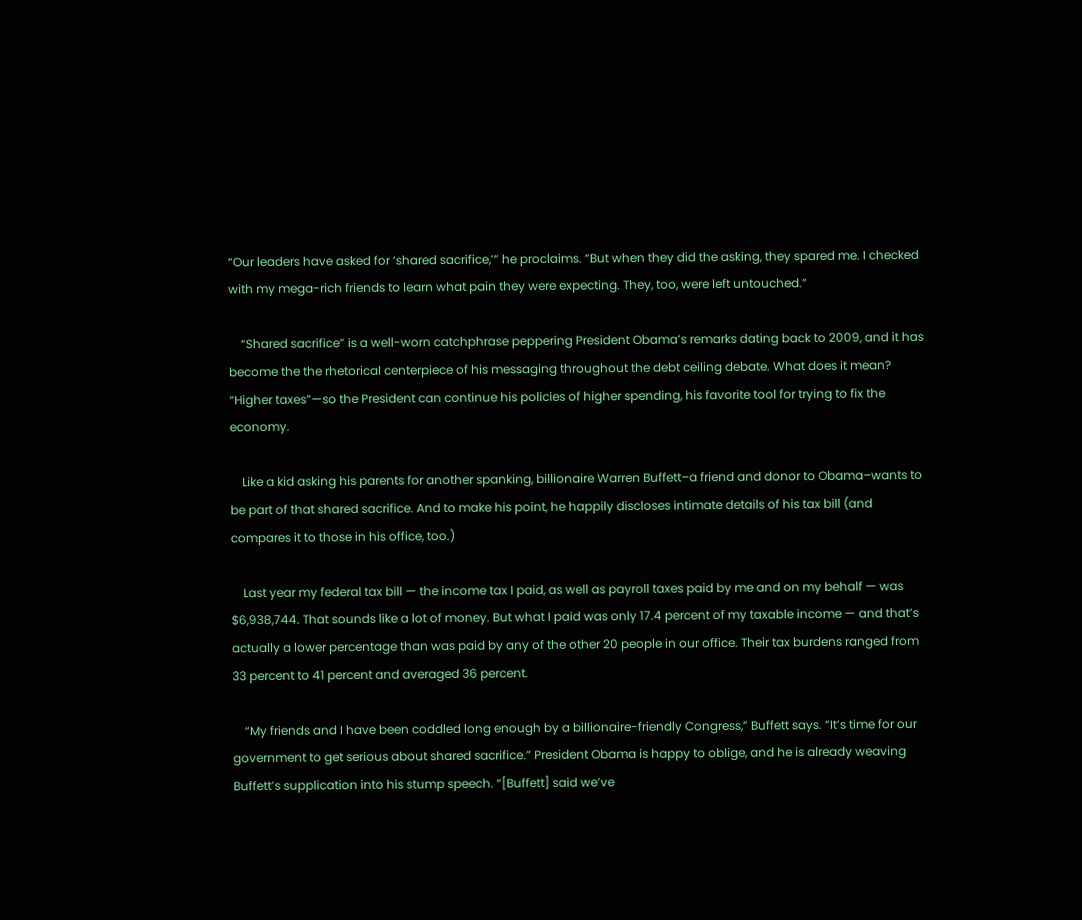“Our leaders have asked for ‘shared sacrifice,’” he proclaims. “But when they did the asking, they spared me. I checked with my mega-rich friends to learn what pain they were expecting. They, too, were left untouched.”

    “Shared sacrifice” is a well-worn catchphrase peppering President Obama’s remarks dating back to 2009, and it has become the the rhetorical centerpiece of his messaging throughout the debt ceiling debate. What does it mean? “Higher taxes”—so the President can continue his policies of higher spending, his favorite tool for trying to fix the economy.

    Like a kid asking his parents for another spanking, billionaire Warren Buffett–a friend and donor to Obama–wants to be part of that shared sacrifice. And to make his point, he happily discloses intimate details of his tax bill (and compares it to those in his office, too.)

    Last year my federal tax bill — the income tax I paid, as well as payroll taxes paid by me and on my behalf — was $6,938,744. That sounds like a lot of money. But what I paid was only 17.4 percent of my taxable income — and that’s actually a lower percentage than was paid by any of the other 20 people in our office. Their tax burdens ranged from 33 percent to 41 percent and averaged 36 percent.

    “My friends and I have been coddled long enough by a billionaire-friendly Congress,” Buffett says. “It’s time for our government to get serious about shared sacrifice.” President Obama is happy to oblige, and he is already weaving Buffett’s supplication into his stump speech. “[Buffett] said we’ve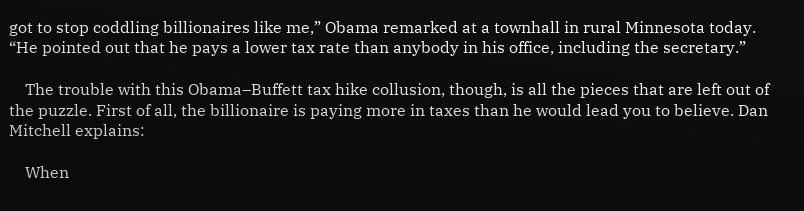got to stop coddling billionaires like me,” Obama remarked at a townhall in rural Minnesota today. “He pointed out that he pays a lower tax rate than anybody in his office, including the secretary.”

    The trouble with this Obama–Buffett tax hike collusion, though, is all the pieces that are left out of the puzzle. First of all, the billionaire is paying more in taxes than he would lead you to believe. Dan Mitchell explains:

    When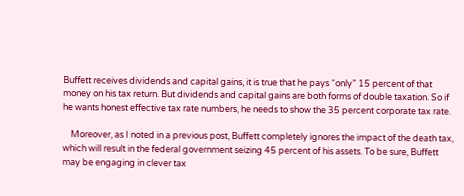Buffett receives dividends and capital gains, it is true that he pays “only” 15 percent of that money on his tax return. But dividends and capital gains are both forms of double taxation. So if he wants honest effective tax rate numbers, he needs to show the 35 percent corporate tax rate.

    Moreover, as I noted in a previous post, Buffett completely ignores the impact of the death tax, which will result in the federal government seizing 45 percent of his assets. To be sure, Buffett may be engaging in clever tax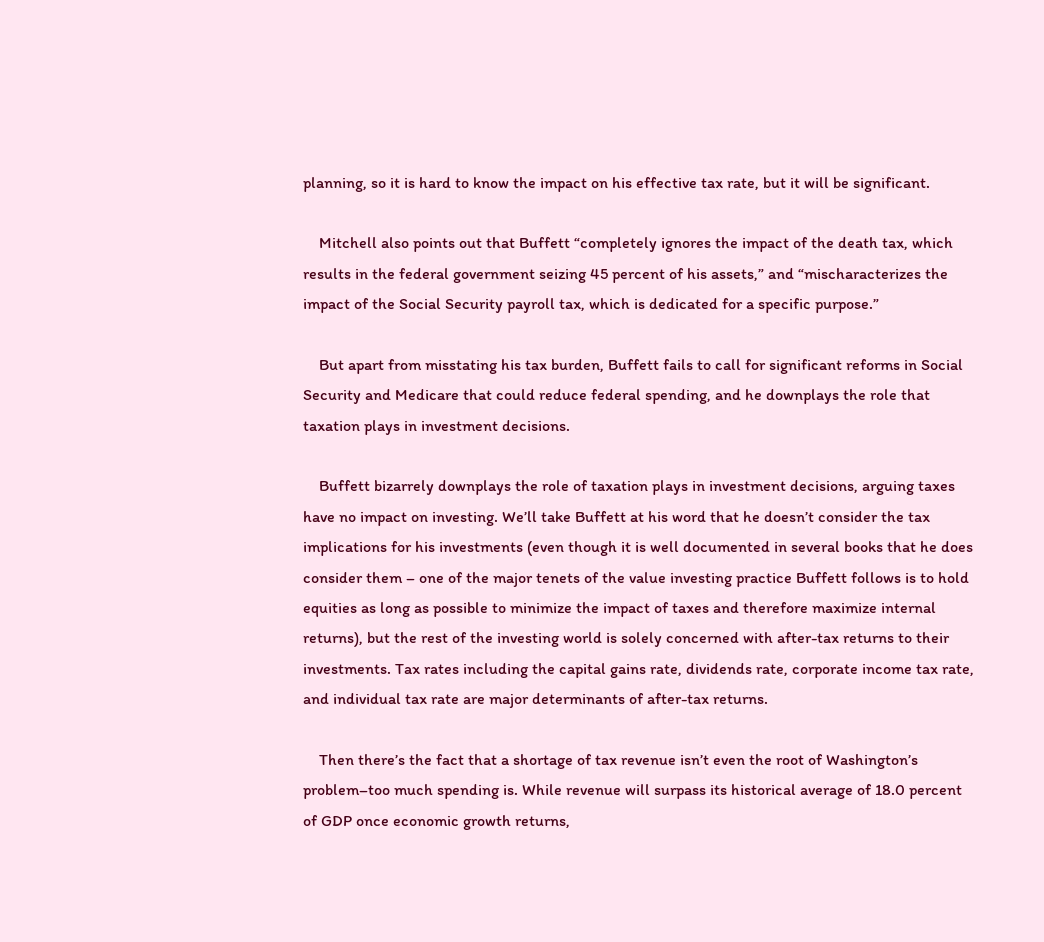planning, so it is hard to know the impact on his effective tax rate, but it will be significant.

    Mitchell also points out that Buffett “completely ignores the impact of the death tax, which results in the federal government seizing 45 percent of his assets,” and “mischaracterizes the impact of the Social Security payroll tax, which is dedicated for a specific purpose.”

    But apart from misstating his tax burden, Buffett fails to call for significant reforms in Social Security and Medicare that could reduce federal spending, and he downplays the role that taxation plays in investment decisions.

    Buffett bizarrely downplays the role of taxation plays in investment decisions, arguing taxes have no impact on investing. We’ll take Buffett at his word that he doesn’t consider the tax implications for his investments (even though it is well documented in several books that he does consider them – one of the major tenets of the value investing practice Buffett follows is to hold equities as long as possible to minimize the impact of taxes and therefore maximize internal returns), but the rest of the investing world is solely concerned with after-tax returns to their investments. Tax rates including the capital gains rate, dividends rate, corporate income tax rate, and individual tax rate are major determinants of after-tax returns.

    Then there’s the fact that a shortage of tax revenue isn’t even the root of Washington’s problem–too much spending is. While revenue will surpass its historical average of 18.0 percent of GDP once economic growth returns,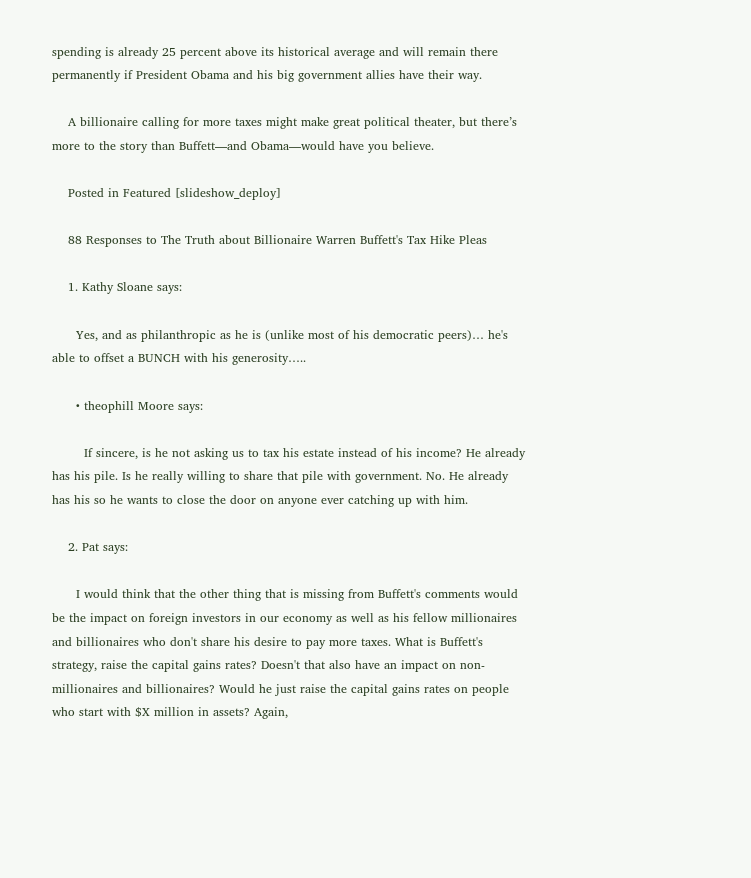spending is already 25 percent above its historical average and will remain there permanently if President Obama and his big government allies have their way.

    A billionaire calling for more taxes might make great political theater, but there’s more to the story than Buffett—and Obama—would have you believe.

    Posted in Featured [slideshow_deploy]

    88 Responses to The Truth about Billionaire Warren Buffett's Tax Hike Pleas

    1. Kathy Sloane says:

      Yes, and as philanthropic as he is (unlike most of his democratic peers)… he's able to offset a BUNCH with his generosity…..

      • theophill Moore says:

        If sincere, is he not asking us to tax his estate instead of his income? He already has his pile. Is he really willing to share that pile with government. No. He already has his so he wants to close the door on anyone ever catching up with him.

    2. Pat says:

      I would think that the other thing that is missing from Buffett's comments would be the impact on foreign investors in our economy as well as his fellow millionaires and billionaires who don't share his desire to pay more taxes. What is Buffett's strategy, raise the capital gains rates? Doesn't that also have an impact on non-millionaires and billionaires? Would he just raise the capital gains rates on people who start with $X million in assets? Again,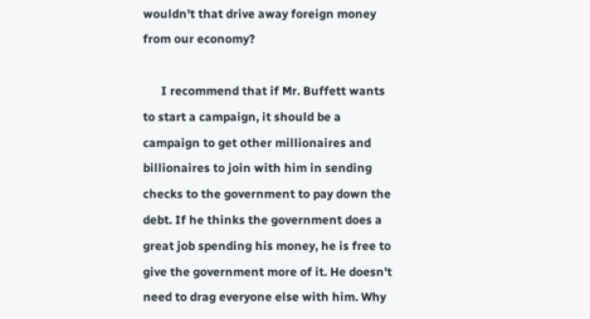wouldn't that drive away foreign money from our economy?

      I recommend that if Mr. Buffett wants to start a campaign, it should be a campaign to get other millionaires and billionaires to join with him in sending checks to the government to pay down the debt. If he thinks the government does a great job spending his money, he is free to give the government more of it. He doesn't need to drag everyone else with him. Why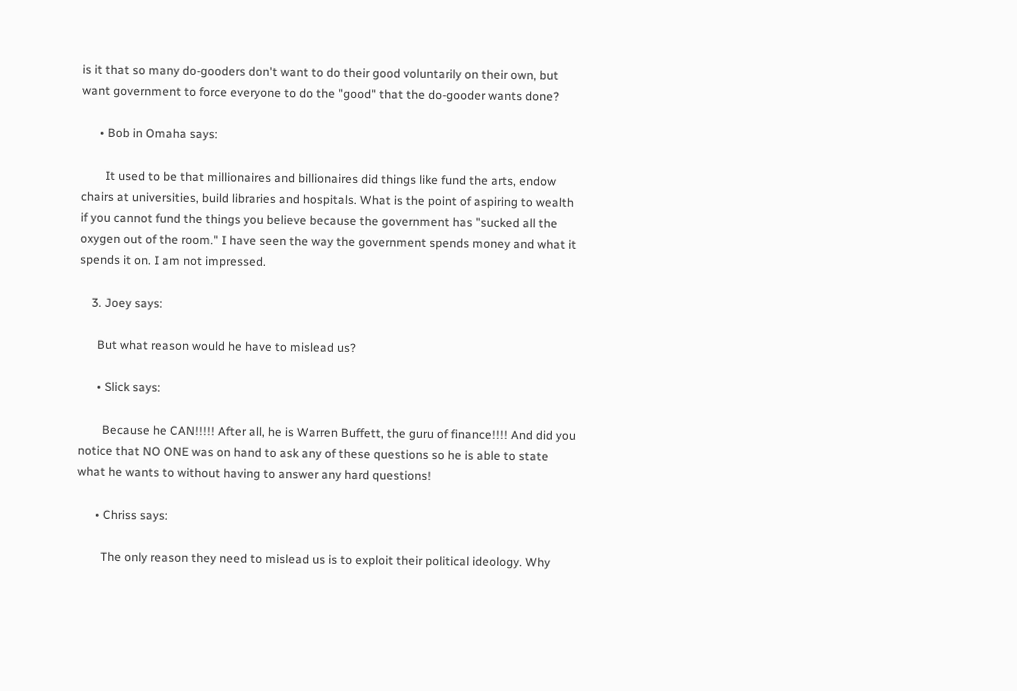is it that so many do-gooders don't want to do their good voluntarily on their own, but want government to force everyone to do the "good" that the do-gooder wants done?

      • Bob in Omaha says:

        It used to be that millionaires and billionaires did things like fund the arts, endow chairs at universities, build libraries and hospitals. What is the point of aspiring to wealth if you cannot fund the things you believe because the government has "sucked all the oxygen out of the room." I have seen the way the government spends money and what it spends it on. I am not impressed.

    3. Joey says:

      But what reason would he have to mislead us?

      • Slick says:

        Because he CAN!!!!! After all, he is Warren Buffett, the guru of finance!!!! And did you notice that NO ONE was on hand to ask any of these questions so he is able to state what he wants to without having to answer any hard questions!

      • Chriss says:

        The only reason they need to mislead us is to exploit their political ideology. Why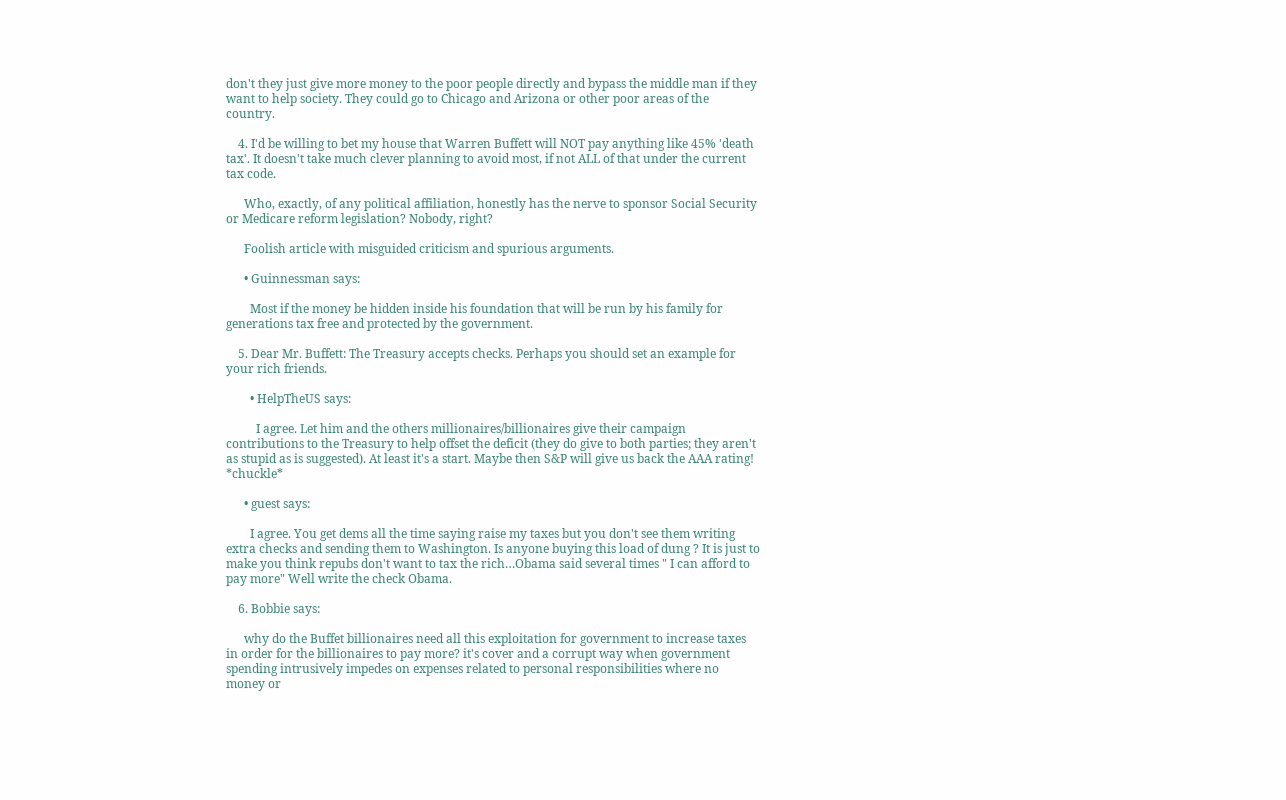don't they just give more money to the poor people directly and bypass the middle man if they want to help society. They could go to Chicago and Arizona or other poor areas of the country.

    4. I'd be willing to bet my house that Warren Buffett will NOT pay anything like 45% 'death tax'. It doesn't take much clever planning to avoid most, if not ALL of that under the current tax code.

      Who, exactly, of any political affiliation, honestly has the nerve to sponsor Social Security or Medicare reform legislation? Nobody, right?

      Foolish article with misguided criticism and spurious arguments.

      • Guinnessman says:

        Most if the money be hidden inside his foundation that will be run by his family for generations tax free and protected by the government.

    5. Dear Mr. Buffett: The Treasury accepts checks. Perhaps you should set an example for your rich friends.

        • HelpTheUS says:

          I agree. Let him and the others millionaires/billionaires give their campaign contributions to the Treasury to help offset the deficit (they do give to both parties; they aren't as stupid as is suggested). At least it's a start. Maybe then S&P will give us back the AAA rating! *chuckle*

      • guest says:

        I agree. You get dems all the time saying raise my taxes but you don't see them writing extra checks and sending them to Washington. Is anyone buying this load of dung ? It is just to make you think repubs don't want to tax the rich…Obama said several times " I can afford to pay more" Well write the check Obama.

    6. Bobbie says:

      why do the Buffet billionaires need all this exploitation for government to increase taxes in order for the billionaires to pay more? it's cover and a corrupt way when government spending intrusively impedes on expenses related to personal responsibilities where no money or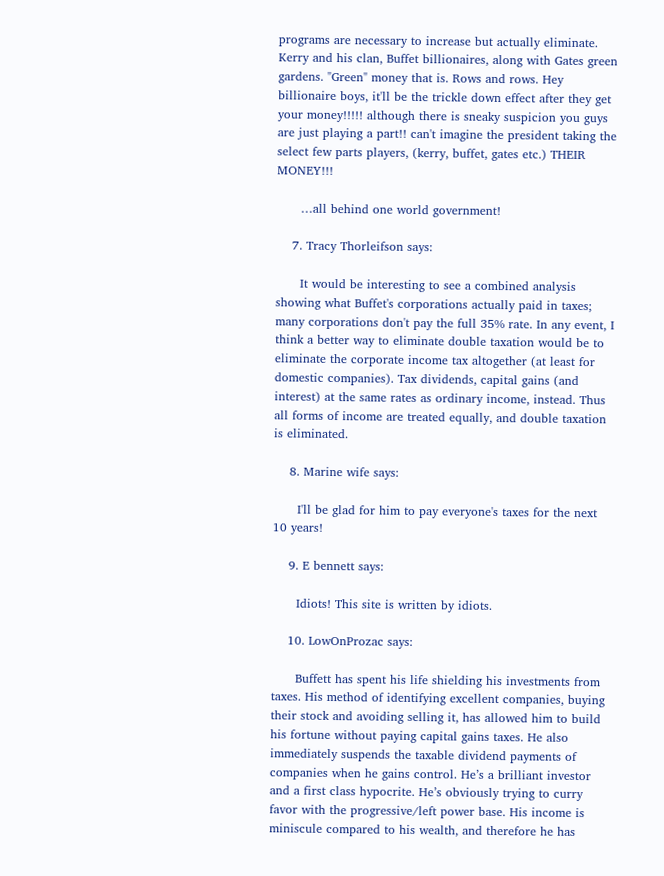programs are necessary to increase but actually eliminate. Kerry and his clan, Buffet billionaires, along with Gates green gardens. "Green" money that is. Rows and rows. Hey billionaire boys, it'll be the trickle down effect after they get your money!!!!! although there is sneaky suspicion you guys are just playing a part!! can't imagine the president taking the select few parts players, (kerry, buffet, gates etc.) THEIR MONEY!!!

      …all behind one world government!

    7. Tracy Thorleifson says:

      It would be interesting to see a combined analysis showing what Buffet's corporations actually paid in taxes; many corporations don't pay the full 35% rate. In any event, I think a better way to eliminate double taxation would be to eliminate the corporate income tax altogether (at least for domestic companies). Tax dividends, capital gains (and interest) at the same rates as ordinary income, instead. Thus all forms of income are treated equally, and double taxation is eliminated.

    8. Marine wife says:

      I'll be glad for him to pay everyone's taxes for the next 10 years!

    9. E bennett says:

      Idiots! This site is written by idiots.

    10. LowOnProzac says:

      Buffett has spent his life shielding his investments from taxes. His method of identifying excellent companies, buying their stock and avoiding selling it, has allowed him to build his fortune without paying capital gains taxes. He also immediately suspends the taxable dividend payments of companies when he gains control. He’s a brilliant investor and a first class hypocrite. He’s obviously trying to curry favor with the progressive/left power base. His income is miniscule compared to his wealth, and therefore he has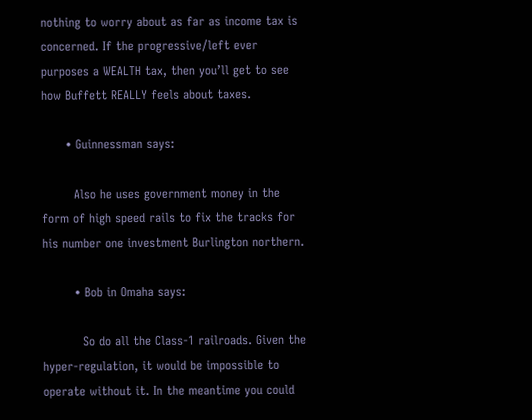nothing to worry about as far as income tax is concerned. If the progressive/left ever purposes a WEALTH tax, then you’ll get to see how Buffett REALLY feels about taxes.

      • Guinnessman says:

        Also he uses government money in the form of high speed rails to fix the tracks for his number one investment Burlington northern.

        • Bob in Omaha says:

          So do all the Class-1 railroads. Given the hyper-regulation, it would be impossible to operate without it. In the meantime you could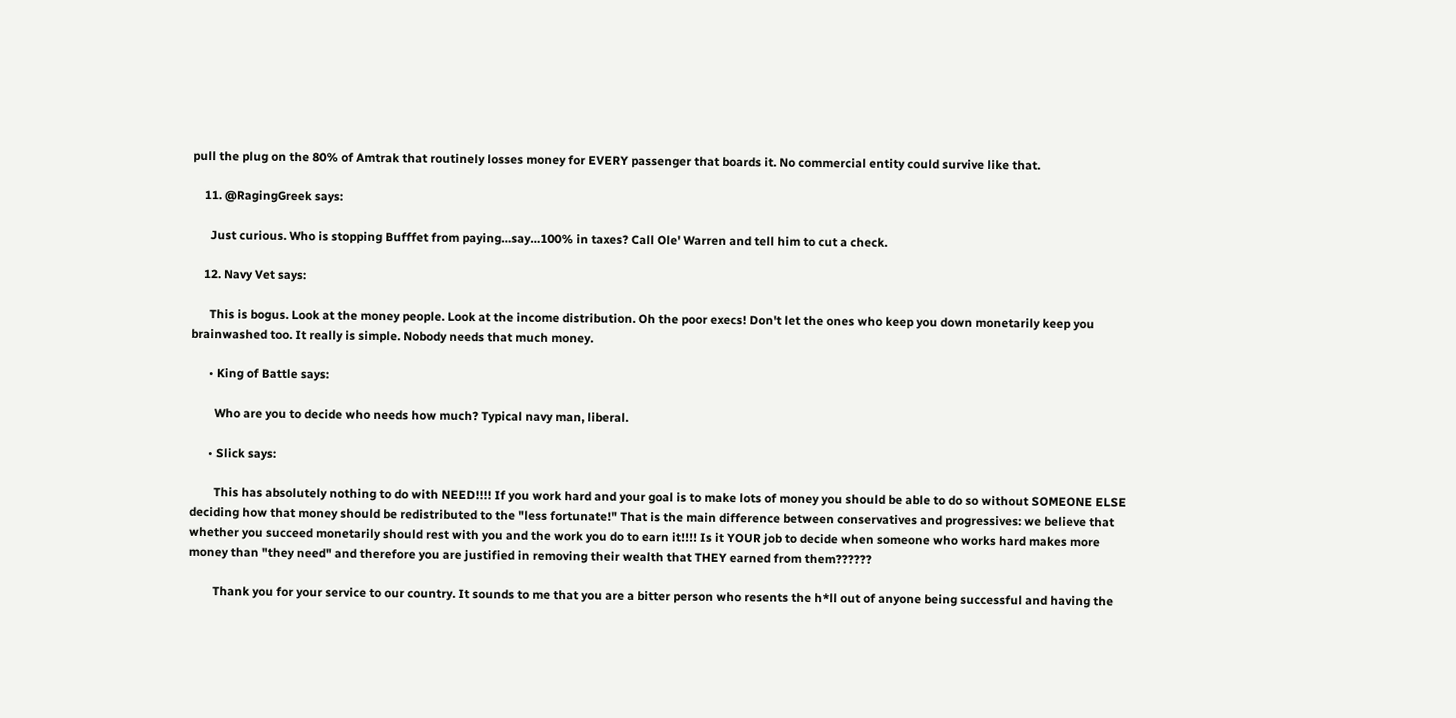pull the plug on the 80% of Amtrak that routinely losses money for EVERY passenger that boards it. No commercial entity could survive like that.

    11. @RagingGreek says:

      Just curious. Who is stopping Bufffet from paying…say…100% in taxes? Call Ole' Warren and tell him to cut a check.

    12. Navy Vet says:

      This is bogus. Look at the money people. Look at the income distribution. Oh the poor execs! Don't let the ones who keep you down monetarily keep you brainwashed too. It really is simple. Nobody needs that much money.

      • King of Battle says:

        Who are you to decide who needs how much? Typical navy man, liberal.

      • Slick says:

        This has absolutely nothing to do with NEED!!!! If you work hard and your goal is to make lots of money you should be able to do so without SOMEONE ELSE deciding how that money should be redistributed to the "less fortunate!" That is the main difference between conservatives and progressives: we believe that whether you succeed monetarily should rest with you and the work you do to earn it!!!! Is it YOUR job to decide when someone who works hard makes more money than "they need" and therefore you are justified in removing their wealth that THEY earned from them??????

        Thank you for your service to our country. It sounds to me that you are a bitter person who resents the h*ll out of anyone being successful and having the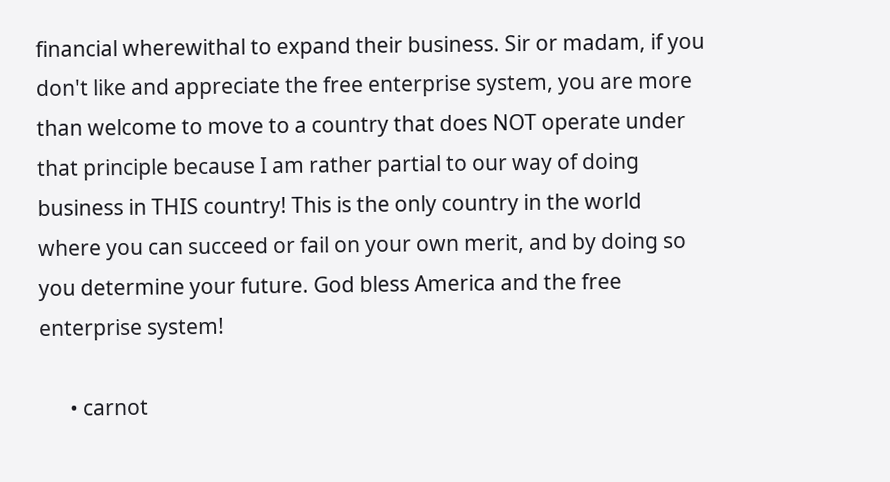financial wherewithal to expand their business. Sir or madam, if you don't like and appreciate the free enterprise system, you are more than welcome to move to a country that does NOT operate under that principle because I am rather partial to our way of doing business in THIS country! This is the only country in the world where you can succeed or fail on your own merit, and by doing so you determine your future. God bless America and the free enterprise system!

      • carnot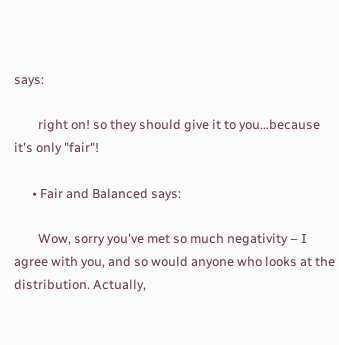says:

        right on! so they should give it to you…because it's only "fair"!

      • Fair and Balanced says:

        Wow, sorry you've met so much negativity – I agree with you, and so would anyone who looks at the distribution. Actually,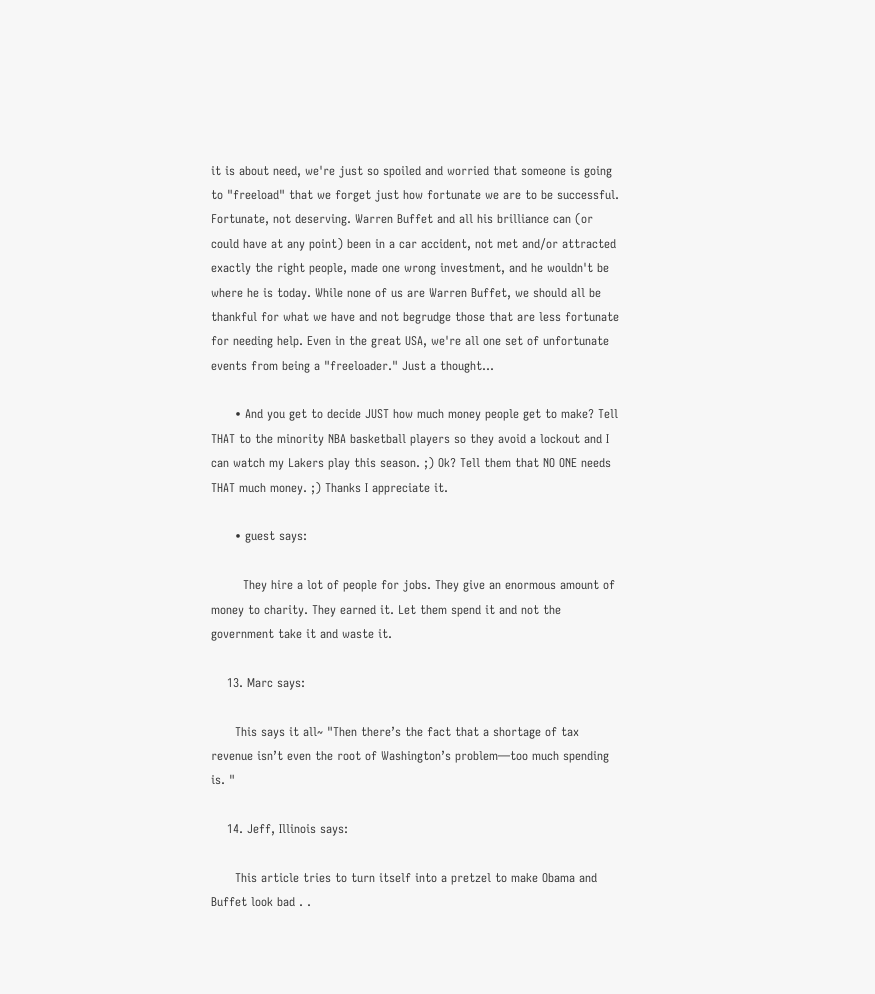it is about need, we're just so spoiled and worried that someone is going to "freeload" that we forget just how fortunate we are to be successful. Fortunate, not deserving. Warren Buffet and all his brilliance can (or could have at any point) been in a car accident, not met and/or attracted exactly the right people, made one wrong investment, and he wouldn't be where he is today. While none of us are Warren Buffet, we should all be thankful for what we have and not begrudge those that are less fortunate for needing help. Even in the great USA, we're all one set of unfortunate events from being a "freeloader." Just a thought…

      • And you get to decide JUST how much money people get to make? Tell THAT to the minority NBA basketball players so they avoid a lockout and I can watch my Lakers play this season. ;) Ok? Tell them that NO ONE needs THAT much money. ;) Thanks I appreciate it.

      • guest says:

        They hire a lot of people for jobs. They give an enormous amount of money to charity. They earned it. Let them spend it and not the government take it and waste it.

    13. Marc says:

      This says it all~ "Then there’s the fact that a shortage of tax revenue isn’t even the root of Washington’s problem—too much spending is. "

    14. Jeff, Illinois says:

      This article tries to turn itself into a pretzel to make Obama and Buffet look bad . .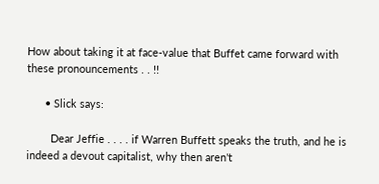How about taking it at face-value that Buffet came forward with these pronouncements . . !!

      • Slick says:

        Dear Jeffie . . . . if Warren Buffett speaks the truth, and he is indeed a devout capitalist, why then aren't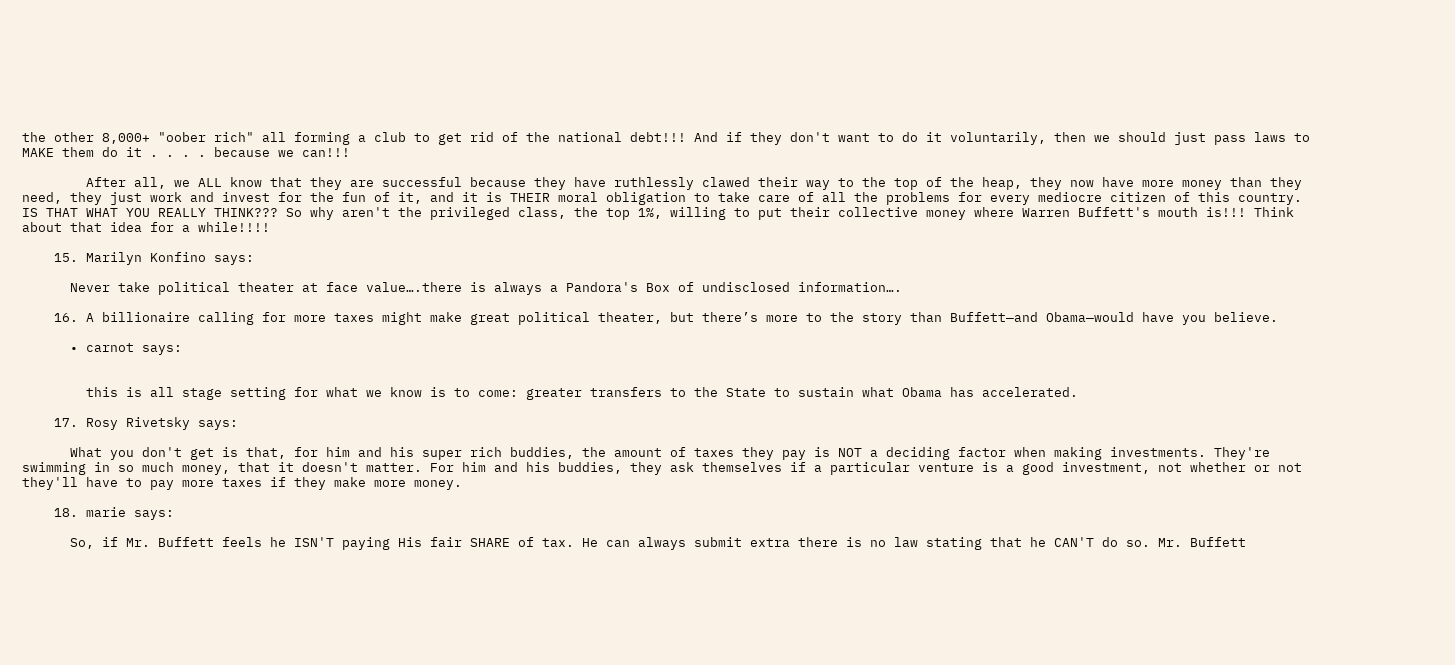the other 8,000+ "oober rich" all forming a club to get rid of the national debt!!! And if they don't want to do it voluntarily, then we should just pass laws to MAKE them do it . . . . because we can!!!

        After all, we ALL know that they are successful because they have ruthlessly clawed their way to the top of the heap, they now have more money than they need, they just work and invest for the fun of it, and it is THEIR moral obligation to take care of all the problems for every mediocre citizen of this country. IS THAT WHAT YOU REALLY THINK??? So why aren't the privileged class, the top 1%, willing to put their collective money where Warren Buffett's mouth is!!! Think about that idea for a while!!!!

    15. Marilyn Konfino says:

      Never take political theater at face value….there is always a Pandora's Box of undisclosed information….

    16. A billionaire calling for more taxes might make great political theater, but there’s more to the story than Buffett—and Obama—would have you believe.

      • carnot says:


        this is all stage setting for what we know is to come: greater transfers to the State to sustain what Obama has accelerated.

    17. Rosy Rivetsky says:

      What you don't get is that, for him and his super rich buddies, the amount of taxes they pay is NOT a deciding factor when making investments. They're swimming in so much money, that it doesn't matter. For him and his buddies, they ask themselves if a particular venture is a good investment, not whether or not they'll have to pay more taxes if they make more money.

    18. marie says:

      So, if Mr. Buffett feels he ISN'T paying His fair SHARE of tax. He can always submit extra there is no law stating that he CAN'T do so. Mr. Buffett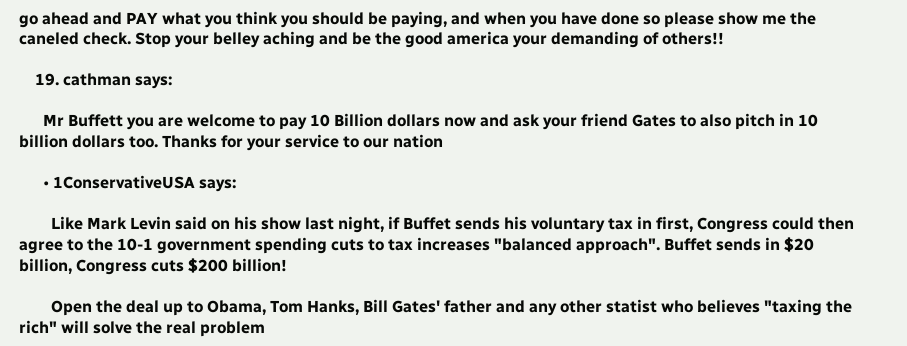go ahead and PAY what you think you should be paying, and when you have done so please show me the caneled check. Stop your belley aching and be the good america your demanding of others!!

    19. cathman says:

      Mr Buffett you are welcome to pay 10 Billion dollars now and ask your friend Gates to also pitch in 10 billion dollars too. Thanks for your service to our nation

      • 1ConservativeUSA says:

        Like Mark Levin said on his show last night, if Buffet sends his voluntary tax in first, Congress could then agree to the 10-1 government spending cuts to tax increases "balanced approach". Buffet sends in $20 billion, Congress cuts $200 billion!

        Open the deal up to Obama, Tom Hanks, Bill Gates' father and any other statist who believes "taxing the rich" will solve the real problem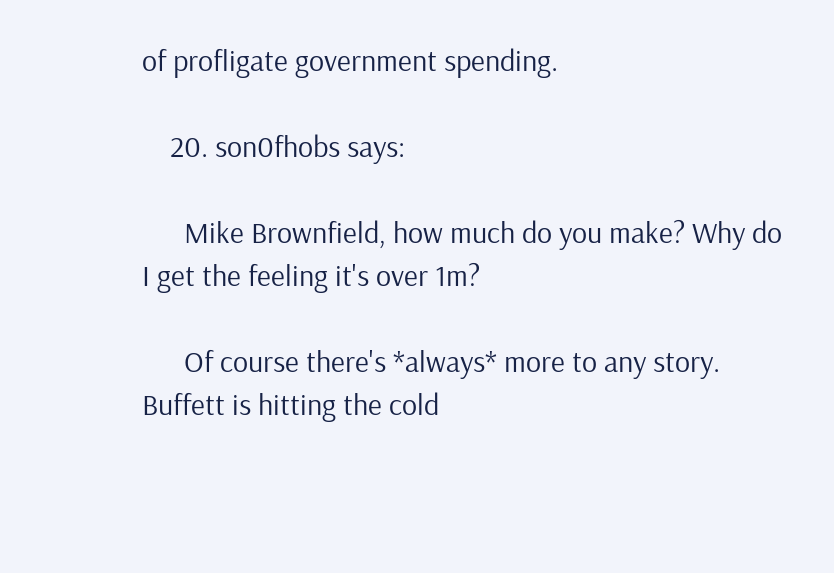of profligate government spending.

    20. son0fhobs says:

      Mike Brownfield, how much do you make? Why do I get the feeling it's over 1m?

      Of course there's *always* more to any story. Buffett is hitting the cold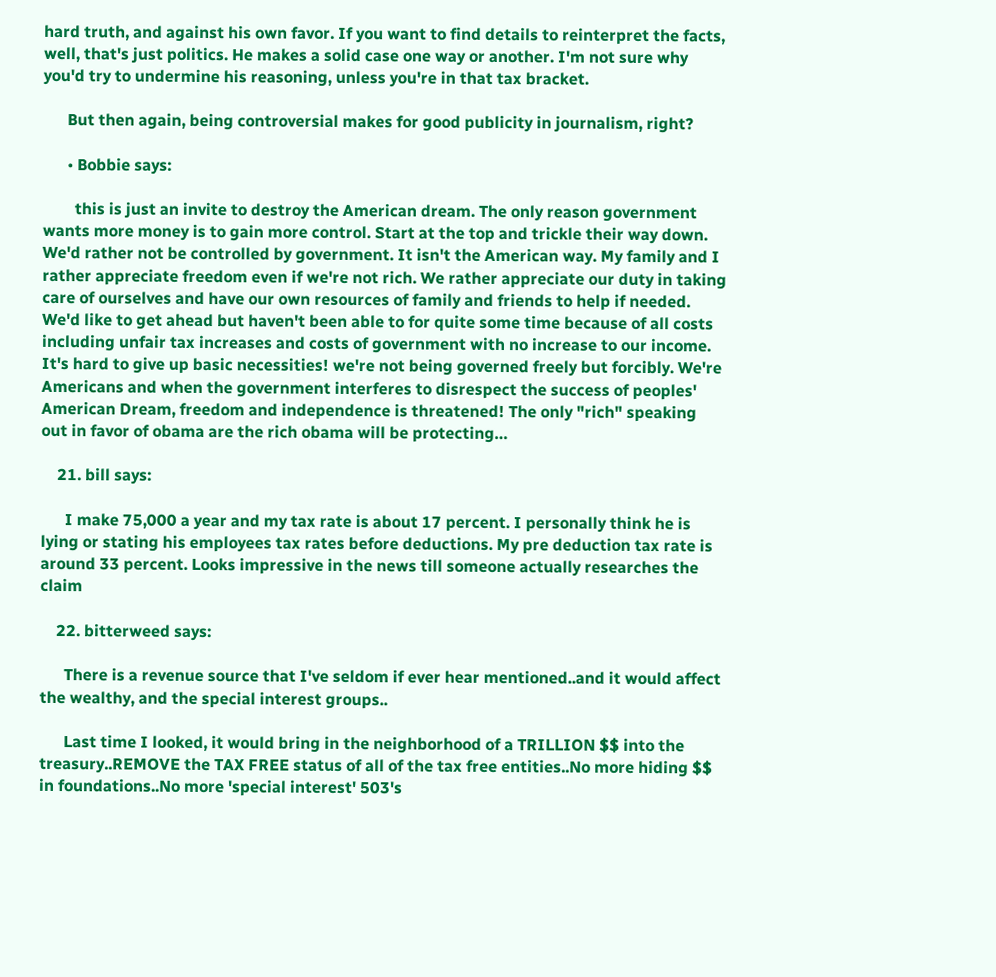hard truth, and against his own favor. If you want to find details to reinterpret the facts, well, that's just politics. He makes a solid case one way or another. I'm not sure why you'd try to undermine his reasoning, unless you're in that tax bracket.

      But then again, being controversial makes for good publicity in journalism, right?

      • Bobbie says:

        this is just an invite to destroy the American dream. The only reason government wants more money is to gain more control. Start at the top and trickle their way down. We'd rather not be controlled by government. It isn't the American way. My family and I rather appreciate freedom even if we're not rich. We rather appreciate our duty in taking care of ourselves and have our own resources of family and friends to help if needed. We'd like to get ahead but haven't been able to for quite some time because of all costs including unfair tax increases and costs of government with no increase to our income. It's hard to give up basic necessities! we're not being governed freely but forcibly. We're Americans and when the government interferes to disrespect the success of peoples' American Dream, freedom and independence is threatened! The only "rich" speaking out in favor of obama are the rich obama will be protecting…

    21. bill says:

      I make 75,000 a year and my tax rate is about 17 percent. I personally think he is lying or stating his employees tax rates before deductions. My pre deduction tax rate is around 33 percent. Looks impressive in the news till someone actually researches the claim

    22. bitterweed says:

      There is a revenue source that I've seldom if ever hear mentioned..and it would affect the wealthy, and the special interest groups..

      Last time I looked, it would bring in the neighborhood of a TRILLION $$ into the treasury..REMOVE the TAX FREE status of all of the tax free entities..No more hiding $$ in foundations..No more 'special interest' 503's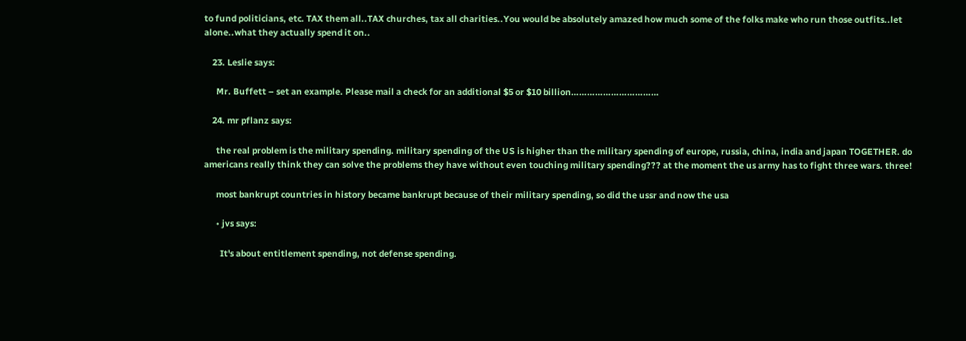to fund politicians, etc. TAX them all..TAX churches, tax all charities..You would be absolutely amazed how much some of the folks make who run those outfits..let alone..what they actually spend it on..

    23. Leslie says:

      Mr. Buffett – set an example. Please mail a check for an additional $5 or $10 billion……………………………

    24. mr pflanz says:

      the real problem is the military spending. military spending of the US is higher than the military spending of europe, russia, china, india and japan TOGETHER. do americans really think they can solve the problems they have without even touching military spending??? at the moment the us army has to fight three wars. three!

      most bankrupt countries in history became bankrupt because of their military spending, so did the ussr and now the usa

      • jvs says:

        It's about entitlement spending, not defense spending.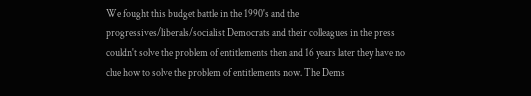We fought this budget battle in the 1990's and the progressives/liberals/socialist Democrats and their colleagues in the press couldn't solve the problem of entitlements then and 16 years later they have no clue how to solve the problem of entitlements now. The Dems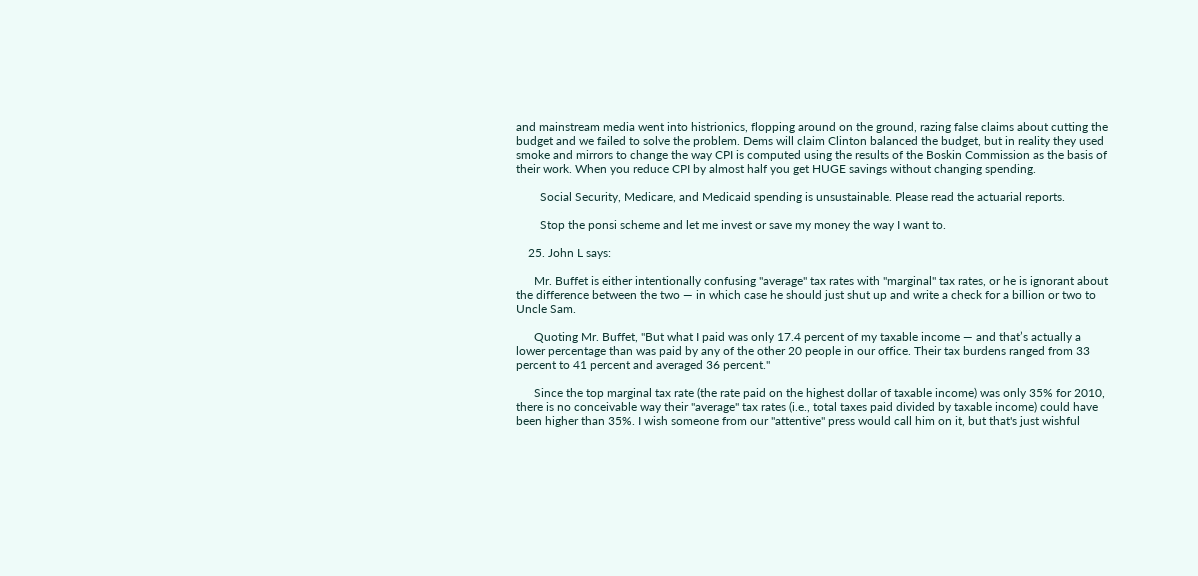and mainstream media went into histrionics, flopping around on the ground, razing false claims about cutting the budget and we failed to solve the problem. Dems will claim Clinton balanced the budget, but in reality they used smoke and mirrors to change the way CPI is computed using the results of the Boskin Commission as the basis of their work. When you reduce CPI by almost half you get HUGE savings without changing spending.

        Social Security, Medicare, and Medicaid spending is unsustainable. Please read the actuarial reports.

        Stop the ponsi scheme and let me invest or save my money the way I want to.

    25. John L says:

      Mr. Buffet is either intentionally confusing "average" tax rates with "marginal" tax rates, or he is ignorant about the difference between the two — in which case he should just shut up and write a check for a billion or two to Uncle Sam.

      Quoting Mr. Buffet, "But what I paid was only 17.4 percent of my taxable income — and that’s actually a lower percentage than was paid by any of the other 20 people in our office. Their tax burdens ranged from 33 percent to 41 percent and averaged 36 percent."

      Since the top marginal tax rate (the rate paid on the highest dollar of taxable income) was only 35% for 2010, there is no conceivable way their "average" tax rates (i.e., total taxes paid divided by taxable income) could have been higher than 35%. I wish someone from our "attentive" press would call him on it, but that's just wishful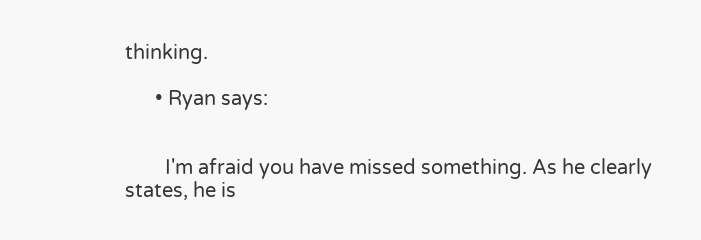thinking.

      • Ryan says:


        I'm afraid you have missed something. As he clearly states, he is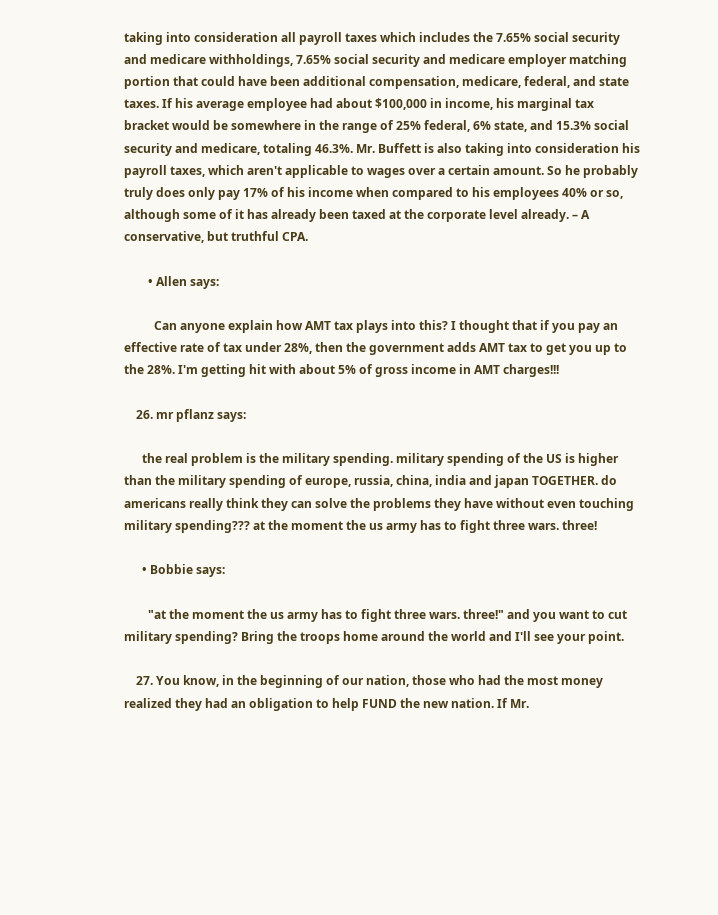taking into consideration all payroll taxes which includes the 7.65% social security and medicare withholdings, 7.65% social security and medicare employer matching portion that could have been additional compensation, medicare, federal, and state taxes. If his average employee had about $100,000 in income, his marginal tax bracket would be somewhere in the range of 25% federal, 6% state, and 15.3% social security and medicare, totaling 46.3%. Mr. Buffett is also taking into consideration his payroll taxes, which aren't applicable to wages over a certain amount. So he probably truly does only pay 17% of his income when compared to his employees 40% or so, although some of it has already been taxed at the corporate level already. – A conservative, but truthful CPA.

        • Allen says:

          Can anyone explain how AMT tax plays into this? I thought that if you pay an effective rate of tax under 28%, then the government adds AMT tax to get you up to the 28%. I'm getting hit with about 5% of gross income in AMT charges!!!

    26. mr pflanz says:

      the real problem is the military spending. military spending of the US is higher than the military spending of europe, russia, china, india and japan TOGETHER. do americans really think they can solve the problems they have without even touching military spending??? at the moment the us army has to fight three wars. three!

      • Bobbie says:

        "at the moment the us army has to fight three wars. three!" and you want to cut military spending? Bring the troops home around the world and I'll see your point.

    27. You know, in the beginning of our nation, those who had the most money realized they had an obligation to help FUND the new nation. If Mr.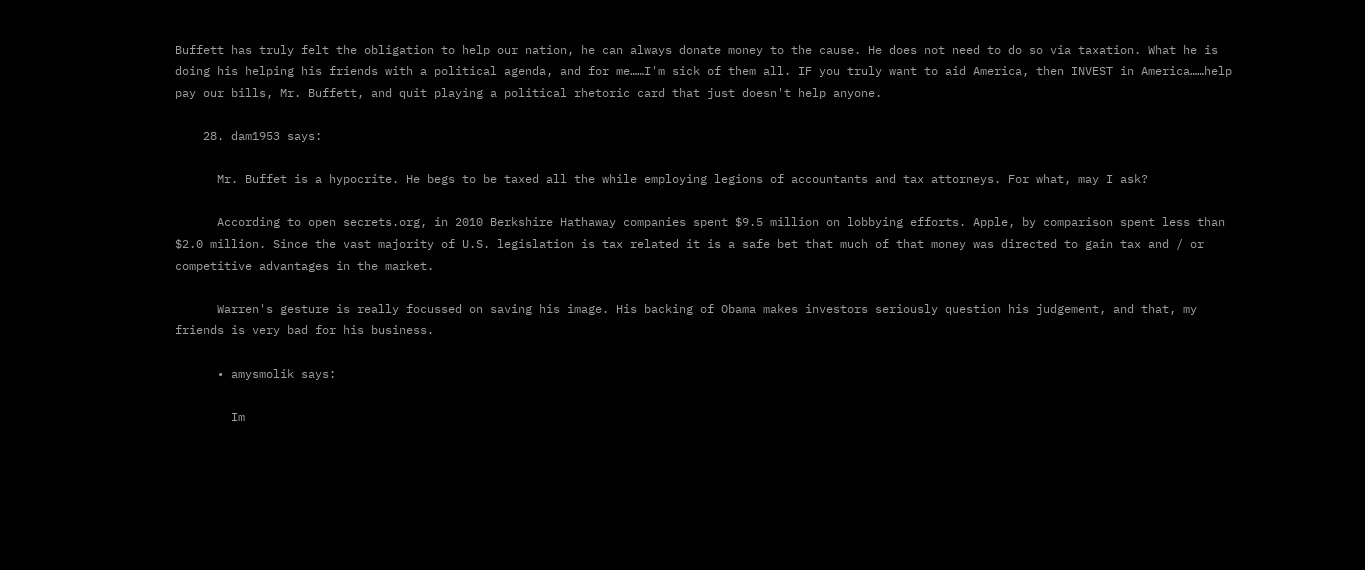Buffett has truly felt the obligation to help our nation, he can always donate money to the cause. He does not need to do so via taxation. What he is doing his helping his friends with a political agenda, and for me……I'm sick of them all. IF you truly want to aid America, then INVEST in America……help pay our bills, Mr. Buffett, and quit playing a political rhetoric card that just doesn't help anyone.

    28. dam1953 says:

      Mr. Buffet is a hypocrite. He begs to be taxed all the while employing legions of accountants and tax attorneys. For what, may I ask?

      According to open secrets.org, in 2010 Berkshire Hathaway companies spent $9.5 million on lobbying efforts. Apple, by comparison spent less than $2.0 million. Since the vast majority of U.S. legislation is tax related it is a safe bet that much of that money was directed to gain tax and / or competitive advantages in the market.

      Warren's gesture is really focussed on saving his image. His backing of Obama makes investors seriously question his judgement, and that, my friends is very bad for his business.

      • amysmolik says:

        Im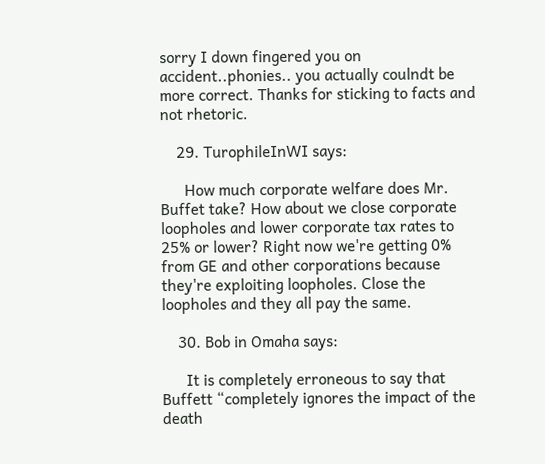sorry I down fingered you on accident..phonies.. you actually coulndt be more correct. Thanks for sticking to facts and not rhetoric.

    29. TurophileInWI says:

      How much corporate welfare does Mr. Buffet take? How about we close corporate loopholes and lower corporate tax rates to 25% or lower? Right now we're getting 0% from GE and other corporations because they're exploiting loopholes. Close the loopholes and they all pay the same.

    30. Bob in Omaha says:

      It is completely erroneous to say that Buffett “completely ignores the impact of the death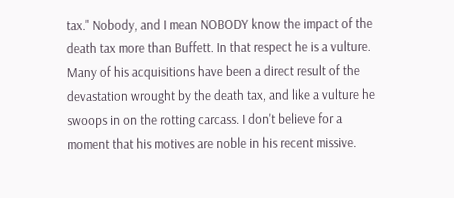tax." Nobody, and I mean NOBODY know the impact of the death tax more than Buffett. In that respect he is a vulture. Many of his acquisitions have been a direct result of the devastation wrought by the death tax, and like a vulture he swoops in on the rotting carcass. I don't believe for a moment that his motives are noble in his recent missive.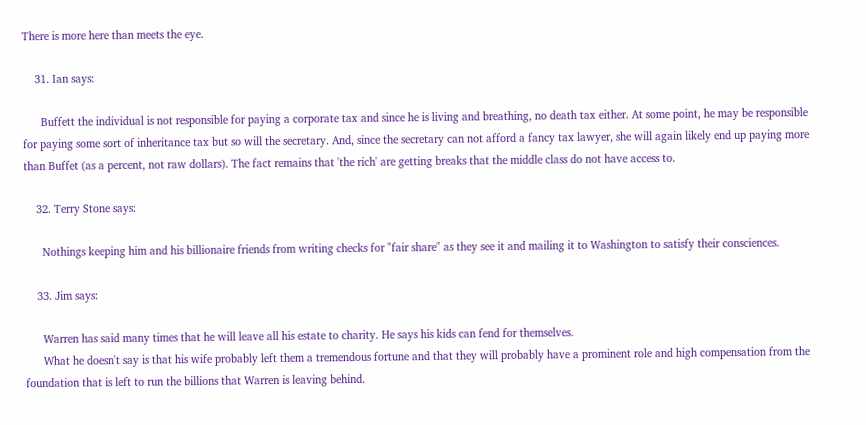There is more here than meets the eye.

    31. Ian says:

      Buffett the individual is not responsible for paying a corporate tax and since he is living and breathing, no death tax either. At some point, he may be responsible for paying some sort of inheritance tax but so will the secretary. And, since the secretary can not afford a fancy tax lawyer, she will again likely end up paying more than Buffet (as a percent, not raw dollars). The fact remains that 'the rich' are getting breaks that the middle class do not have access to.

    32. Terry Stone says:

      Nothings keeping him and his billionaire friends from writing checks for "fair share" as they see it and mailing it to Washington to satisfy their consciences.

    33. Jim says:

      Warren has said many times that he will leave all his estate to charity. He says his kids can fend for themselves.
      What he doesn't say is that his wife probably left them a tremendous fortune and that they will probably have a prominent role and high compensation from the foundation that is left to run the billions that Warren is leaving behind.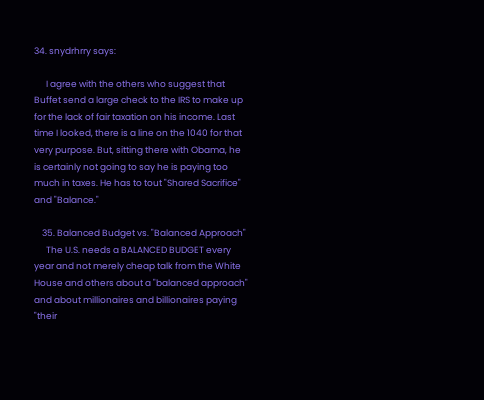34. snydrhrry says:

      I agree with the others who suggest that Buffet send a large check to the IRS to make up for the lack of fair taxation on his income. Last time I looked, there is a line on the 1040 for that very purpose. But, sitting there with Obama, he is certainly not going to say he is paying too much in taxes. He has to tout "Shared Sacrifice" and "Balance."

    35. Balanced Budget vs. "Balanced Approach"
      The U.S. needs a BALANCED BUDGET every year and not merely cheap talk from the White House and others about a "balanced approach" and about millionaires and billionaires paying "their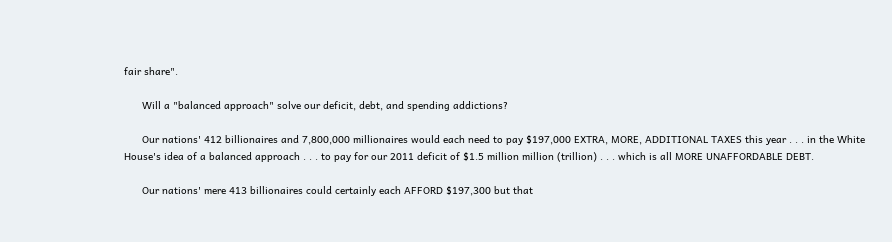fair share".

      Will a "balanced approach" solve our deficit, debt, and spending addictions?

      Our nations' 412 billionaires and 7,800,000 millionaires would each need to pay $197,000 EXTRA, MORE, ADDITIONAL TAXES this year . . . in the White House's idea of a balanced approach . . . to pay for our 2011 deficit of $1.5 million million (trillion) . . . which is all MORE UNAFFORDABLE DEBT.

      Our nations' mere 413 billionaires could certainly each AFFORD $197,300 but that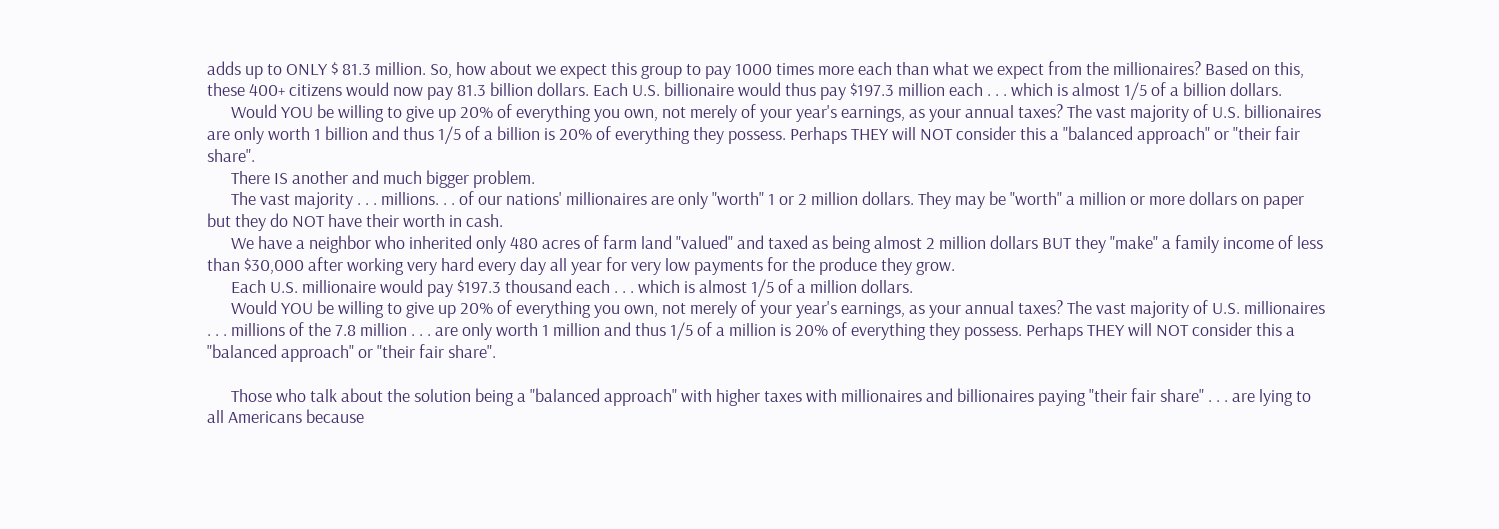adds up to ONLY $ 81.3 million. So, how about we expect this group to pay 1000 times more each than what we expect from the millionaires? Based on this, these 400+ citizens would now pay 81.3 billion dollars. Each U.S. billionaire would thus pay $197.3 million each . . . which is almost 1/5 of a billion dollars.
      Would YOU be willing to give up 20% of everything you own, not merely of your year's earnings, as your annual taxes? The vast majority of U.S. billionaires are only worth 1 billion and thus 1/5 of a billion is 20% of everything they possess. Perhaps THEY will NOT consider this a "balanced approach" or "their fair share".
      There IS another and much bigger problem.
      The vast majority . . . millions. . . of our nations' millionaires are only "worth" 1 or 2 million dollars. They may be "worth" a million or more dollars on paper but they do NOT have their worth in cash.
      We have a neighbor who inherited only 480 acres of farm land "valued" and taxed as being almost 2 million dollars BUT they "make" a family income of less than $30,000 after working very hard every day all year for very low payments for the produce they grow.
      Each U.S. millionaire would pay $197.3 thousand each . . . which is almost 1/5 of a million dollars.
      Would YOU be willing to give up 20% of everything you own, not merely of your year's earnings, as your annual taxes? The vast majority of U.S. millionaires . . . millions of the 7.8 million . . . are only worth 1 million and thus 1/5 of a million is 20% of everything they possess. Perhaps THEY will NOT consider this a "balanced approach" or "their fair share".

      Those who talk about the solution being a "balanced approach" with higher taxes with millionaires and billionaires paying "their fair share" . . . are lying to all Americans because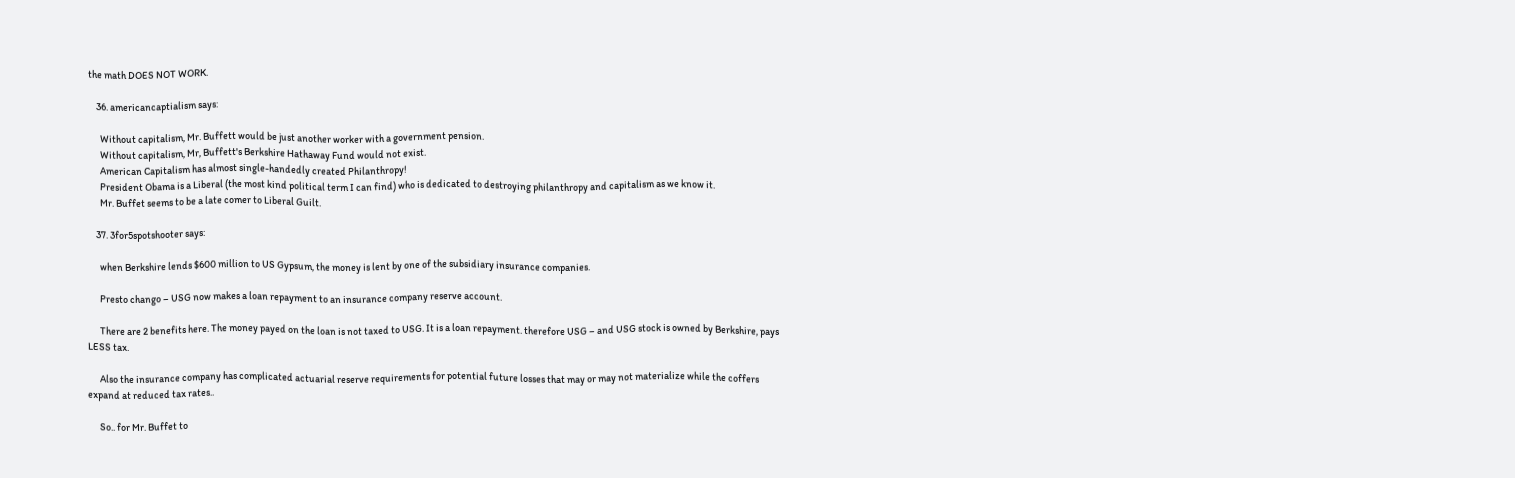the math DOES NOT WORK.

    36. americancaptialism says:

      Without capitalism, Mr. Buffett would be just another worker with a government pension.
      Without capitalism, Mr, Buffett's Berkshire Hathaway Fund would not exist.
      American Capitalism has almost single-handedly created Philanthropy!
      President Obama is a Liberal (the most kind political term I can find) who is dedicated to destroying philanthropy and capitalism as we know it.
      Mr. Buffet seems to be a late comer to Liberal Guilt.

    37. 3for5spotshooter says:

      when Berkshire lends $600 million to US Gypsum, the money is lent by one of the subsidiary insurance companies.

      Presto chango – USG now makes a loan repayment to an insurance company reserve account.

      There are 2 benefits here. The money payed on the loan is not taxed to USG. It is a loan repayment. therefore USG – and USG stock is owned by Berkshire, pays LESS tax.

      Also the insurance company has complicated actuarial reserve requirements for potential future losses that may or may not materialize while the coffers expand at reduced tax rates..

      So.. for Mr. Buffet to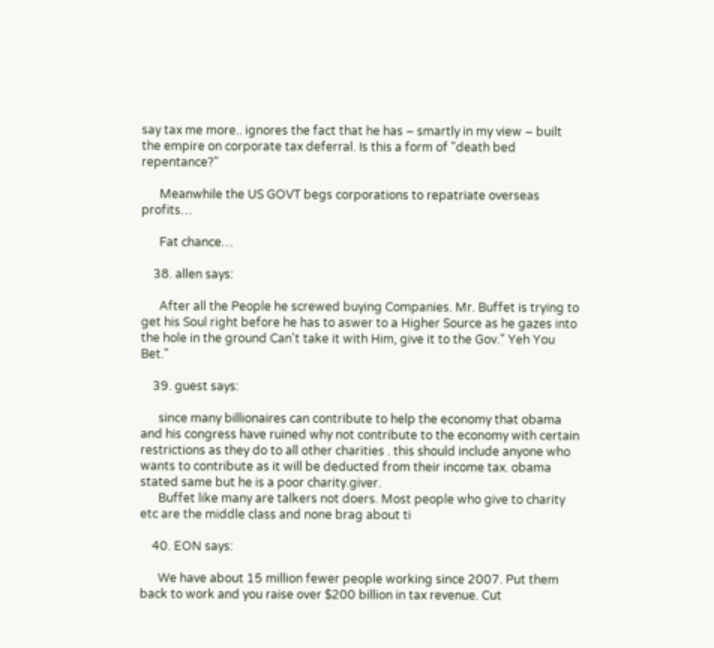say tax me more.. ignores the fact that he has – smartly in my view – built the empire on corporate tax deferral. Is this a form of "death bed repentance?"

      Meanwhile the US GOVT begs corporations to repatriate overseas profits…

      Fat chance…

    38. allen says:

      After all the People he screwed buying Companies. Mr. Buffet is trying to get his Soul right before he has to aswer to a Higher Source as he gazes into the hole in the ground Can't take it with Him, give it to the Gov." Yeh You Bet."

    39. guest says:

      since many billionaires can contribute to help the economy that obama and his congress have ruined why not contribute to the economy with certain restrictions as they do to all other charities . this should include anyone who wants to contribute as it will be deducted from their income tax. obama stated same but he is a poor charity.giver.
      Buffet like many are talkers not doers. Most people who give to charity etc are the middle class and none brag about ti

    40. EON says:

      We have about 15 million fewer people working since 2007. Put them back to work and you raise over $200 billion in tax revenue. Cut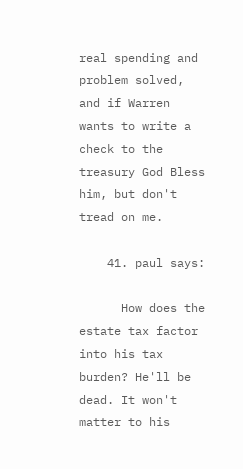real spending and problem solved, and if Warren wants to write a check to the treasury God Bless him, but don't tread on me.

    41. paul says:

      How does the estate tax factor into his tax burden? He'll be dead. It won't matter to his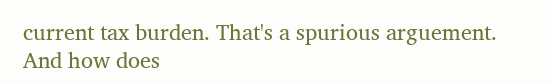current tax burden. That's a spurious arguement. And how does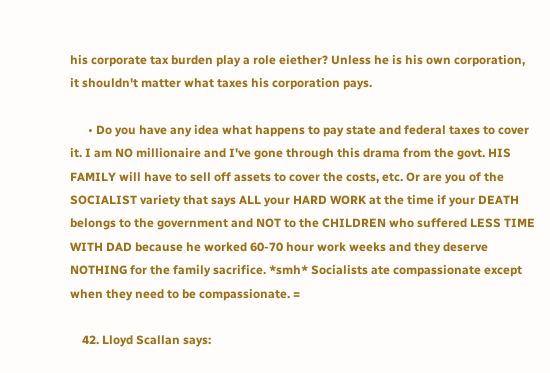his corporate tax burden play a role eiether? Unless he is his own corporation, it shouldn't matter what taxes his corporation pays.

      • Do you have any idea what happens to pay state and federal taxes to cover it. I am NO millionaire and I've gone through this drama from the govt. HIS FAMILY will have to sell off assets to cover the costs, etc. Or are you of the SOCIALIST variety that says ALL your HARD WORK at the time if your DEATH belongs to the government and NOT to the CHILDREN who suffered LESS TIME WITH DAD because he worked 60-70 hour work weeks and they deserve NOTHING for the family sacrifice. *smh* Socialists ate compassionate except when they need to be compassionate. =

    42. Lloyd Scallan says: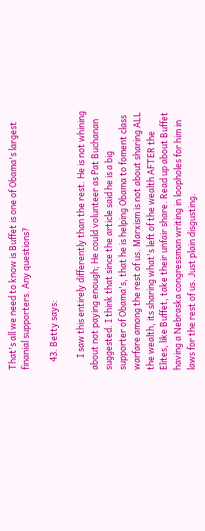That's all we need to know is Buffet is one of Obama's largest finanial supporters. Any questions?

    43. Betty says:

      I saw this entirely differently than the rest. He is not whining about not paying enough; He could volunteer as Pat Buchanan suggested. I think that since the article said he is a big supporter of Obama's, that he is helping Obama to foment class warfare among the rest of us. Marxism is not about sharing ALL the wealth, its sharing what's left of the wealth AFTER the Elites, like Buffet, take their unfair share. Read up about Buffet having a Nebraska congressman writing in loopholes for him in laws for the rest of us. Just plain disgusting.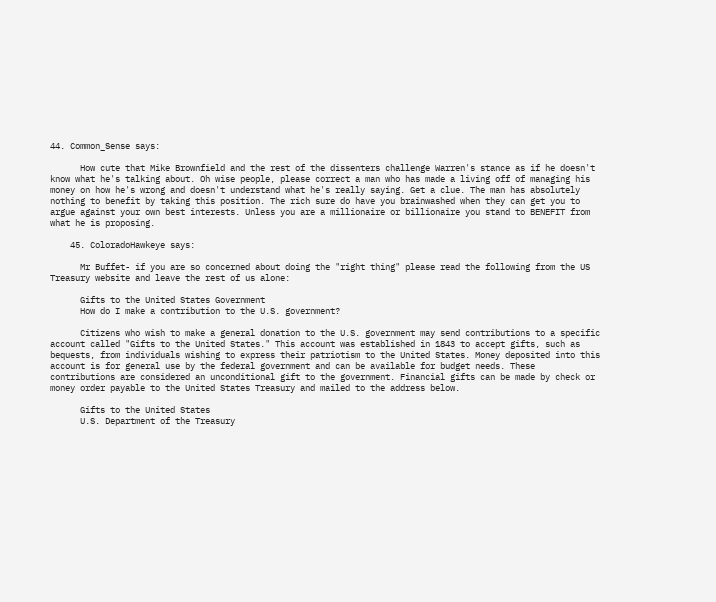44. Common_Sense says:

      How cute that Mike Brownfield and the rest of the dissenters challenge Warren's stance as if he doesn't know what he's talking about. Oh wise people, please correct a man who has made a living off of managing his money on how he's wrong and doesn't understand what he's really saying. Get a clue. The man has absolutely nothing to benefit by taking this position. The rich sure do have you brainwashed when they can get you to argue against your own best interests. Unless you are a millionaire or billionaire you stand to BENEFIT from what he is proposing.

    45. ColoradoHawkeye says:

      Mr Buffet- if you are so concerned about doing the "right thing" please read the following from the US Treasury website and leave the rest of us alone:

      Gifts to the United States Government
      How do I make a contribution to the U.S. government?

      Citizens who wish to make a general donation to the U.S. government may send contributions to a specific account called "Gifts to the United States." This account was established in 1843 to accept gifts, such as bequests, from individuals wishing to express their patriotism to the United States. Money deposited into this account is for general use by the federal government and can be available for budget needs. These contributions are considered an unconditional gift to the government. Financial gifts can be made by check or money order payable to the United States Treasury and mailed to the address below.

      Gifts to the United States
      U.S. Department of the Treasury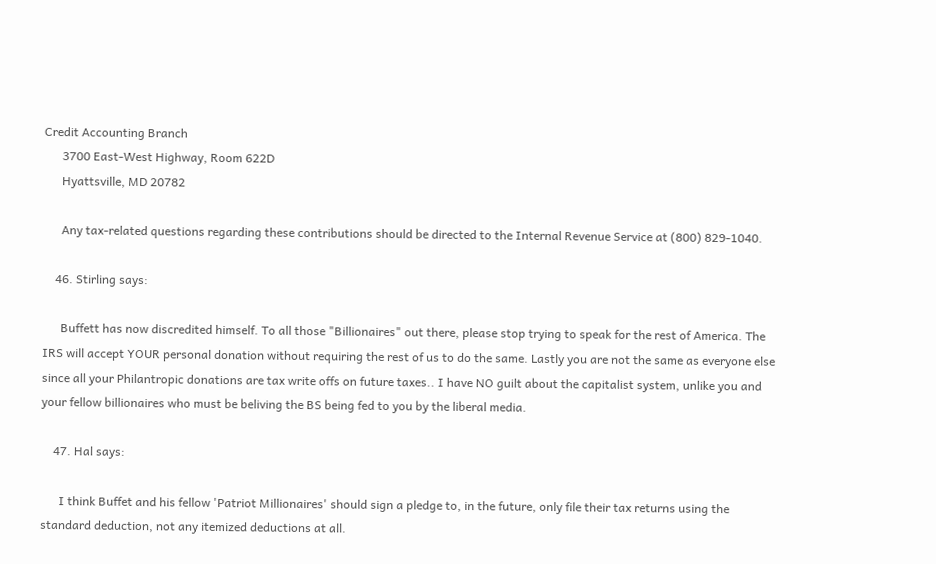Credit Accounting Branch
      3700 East-West Highway, Room 622D
      Hyattsville, MD 20782

      Any tax-related questions regarding these contributions should be directed to the Internal Revenue Service at (800) 829-1040.

    46. Stirling says:

      Buffett has now discredited himself. To all those "Billionaires" out there, please stop trying to speak for the rest of America. The IRS will accept YOUR personal donation without requiring the rest of us to do the same. Lastly you are not the same as everyone else since all your Philantropic donations are tax write offs on future taxes.. I have NO guilt about the capitalist system, unlike you and your fellow billionaires who must be beliving the BS being fed to you by the liberal media.

    47. Hal says:

      I think Buffet and his fellow 'Patriot Millionaires' should sign a pledge to, in the future, only file their tax returns using the standard deduction, not any itemized deductions at all.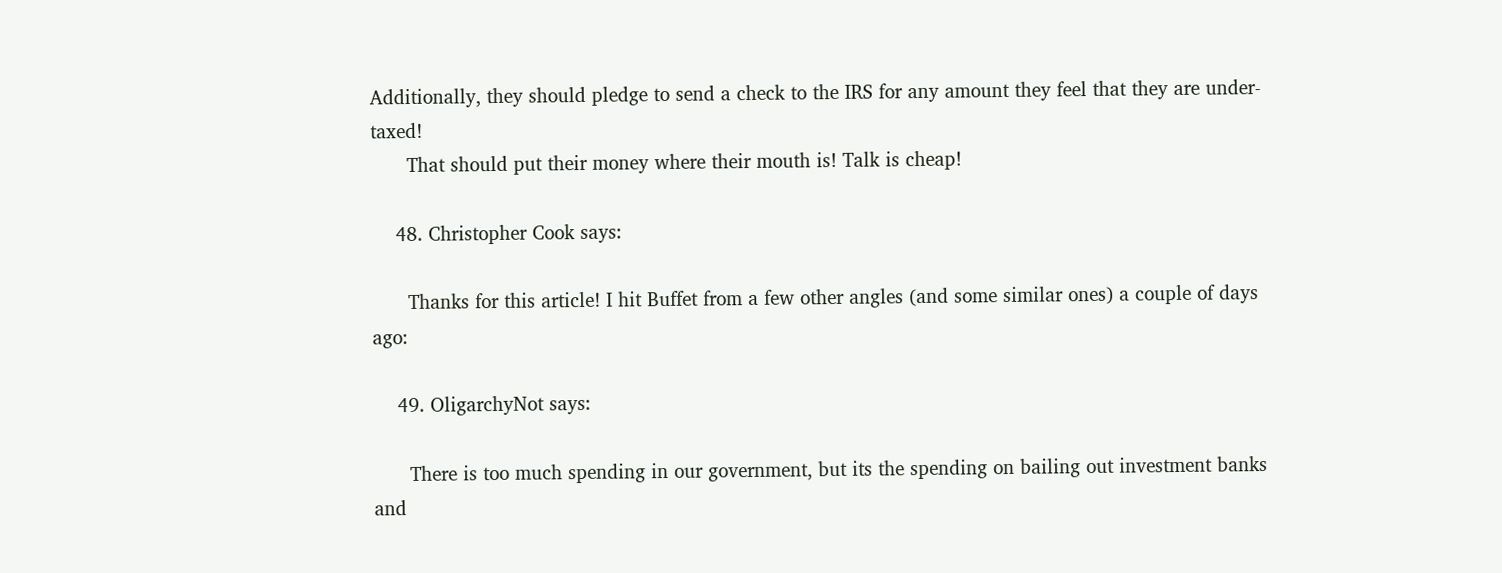Additionally, they should pledge to send a check to the IRS for any amount they feel that they are under-taxed!
      That should put their money where their mouth is! Talk is cheap!

    48. Christopher Cook says:

      Thanks for this article! I hit Buffet from a few other angles (and some similar ones) a couple of days ago:

    49. OligarchyNot says:

      There is too much spending in our government, but its the spending on bailing out investment banks and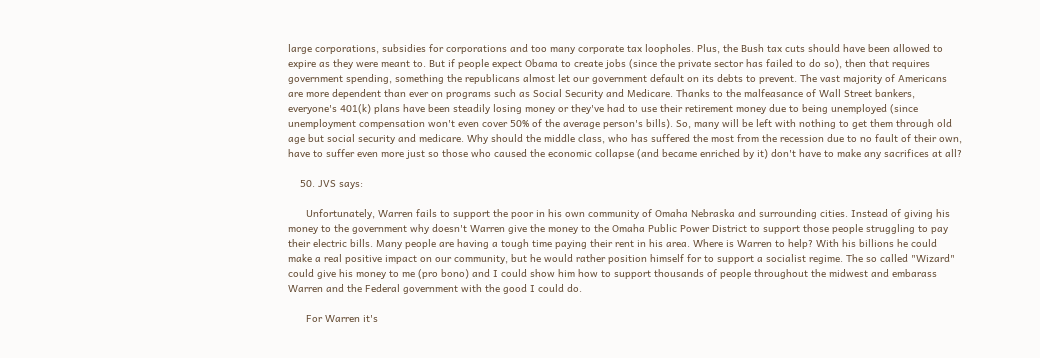large corporations, subsidies for corporations and too many corporate tax loopholes. Plus, the Bush tax cuts should have been allowed to expire as they were meant to. But if people expect Obama to create jobs (since the private sector has failed to do so), then that requires government spending, something the republicans almost let our government default on its debts to prevent. The vast majority of Americans are more dependent than ever on programs such as Social Security and Medicare. Thanks to the malfeasance of Wall Street bankers, everyone's 401(k) plans have been steadily losing money or they've had to use their retirement money due to being unemployed (since unemployment compensation won't even cover 50% of the average person's bills). So, many will be left with nothing to get them through old age but social security and medicare. Why should the middle class, who has suffered the most from the recession due to no fault of their own, have to suffer even more just so those who caused the economic collapse (and became enriched by it) don't have to make any sacrifices at all?

    50. JVS says:

      Unfortunately, Warren fails to support the poor in his own community of Omaha Nebraska and surrounding cities. Instead of giving his money to the government why doesn't Warren give the money to the Omaha Public Power District to support those people struggling to pay their electric bills. Many people are having a tough time paying their rent in his area. Where is Warren to help? With his billions he could make a real positive impact on our community, but he would rather position himself for to support a socialist regime. The so called "Wizard" could give his money to me (pro bono) and I could show him how to support thousands of people throughout the midwest and embarass Warren and the Federal government with the good I could do.

      For Warren it's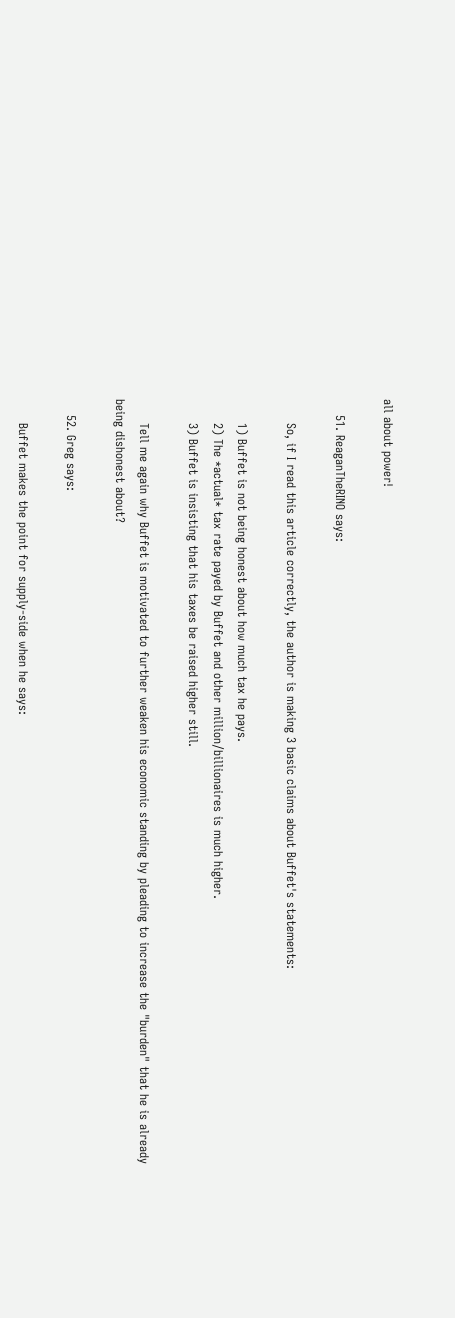all about power!

    51. ReaganTheRINO says:

      So, if I read this article correctly, the author is making 3 basic claims about Buffet's statements:

      1) Buffet is not being honest about how much tax he pays.
      2) The *actual* tax rate payed by Buffet and other million/billionaires is much higher.
      3) Buffet is insisting that his taxes be raised higher still.

      Tell me again why Buffet is motivated to further weaken his economic standing by pleading to increase the "burden" that he is already being dishonest about?

    52. Greg says:

      Buffet makes the point for supply-side when he says: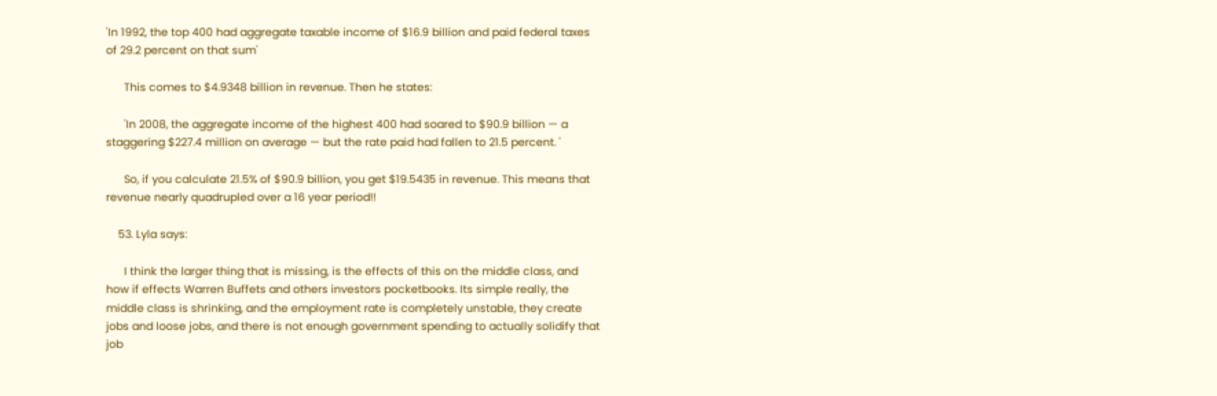'In 1992, the top 400 had aggregate taxable income of $16.9 billion and paid federal taxes of 29.2 percent on that sum'

      This comes to $4.9348 billion in revenue. Then he states:

      'In 2008, the aggregate income of the highest 400 had soared to $90.9 billion — a staggering $227.4 million on average — but the rate paid had fallen to 21.5 percent. '

      So, if you calculate 21.5% of $90.9 billion, you get $19.5435 in revenue. This means that revenue nearly quadrupled over a 16 year period!!

    53. Lyla says:

      I think the larger thing that is missing, is the effects of this on the middle class, and how if effects Warren Buffets and others investors pocketbooks. Its simple really, the middle class is shrinking, and the employment rate is completely unstable, they create jobs and loose jobs, and there is not enough government spending to actually solidify that job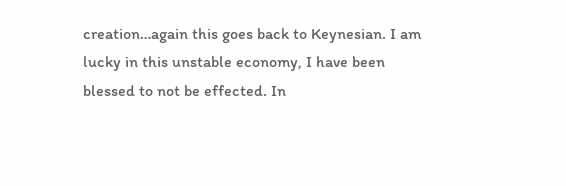creation…again this goes back to Keynesian. I am lucky in this unstable economy, I have been blessed to not be effected. In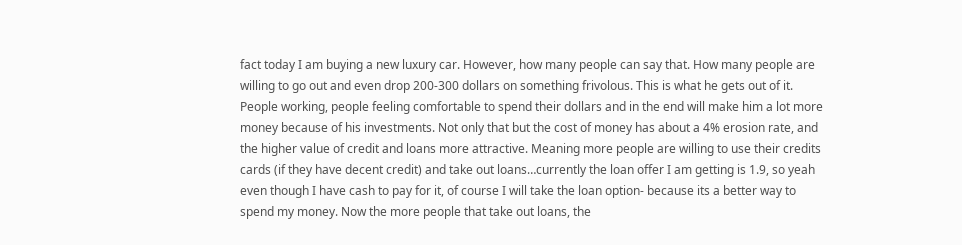fact today I am buying a new luxury car. However, how many people can say that. How many people are willing to go out and even drop 200-300 dollars on something frivolous. This is what he gets out of it. People working, people feeling comfortable to spend their dollars and in the end will make him a lot more money because of his investments. Not only that but the cost of money has about a 4% erosion rate, and the higher value of credit and loans more attractive. Meaning more people are willing to use their credits cards (if they have decent credit) and take out loans…currently the loan offer I am getting is 1.9, so yeah even though I have cash to pay for it, of course I will take the loan option- because its a better way to spend my money. Now the more people that take out loans, the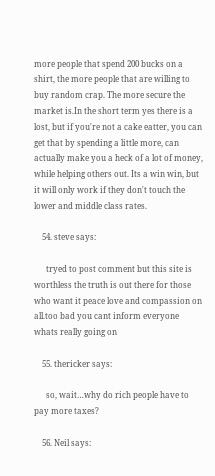more people that spend 200 bucks on a shirt, the more people that are willing to buy random crap. The more secure the market is.In the short term yes there is a lost, but if you're not a cake eatter, you can get that by spending a little more, can actually make you a heck of a lot of money, while helping others out. Its a win win, but it will only work if they don't touch the lower and middle class rates.

    54. steve says:

      tryed to post comment but this site is worthless the truth is out there for those who want it peace love and compassion on all.too bad you cant inform everyone whats really going on

    55. thericker says:

      so, wait…why do rich people have to pay more taxes?

    56. Neil says: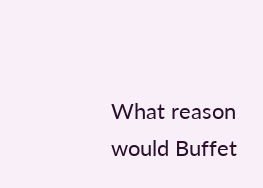What reason would Buffet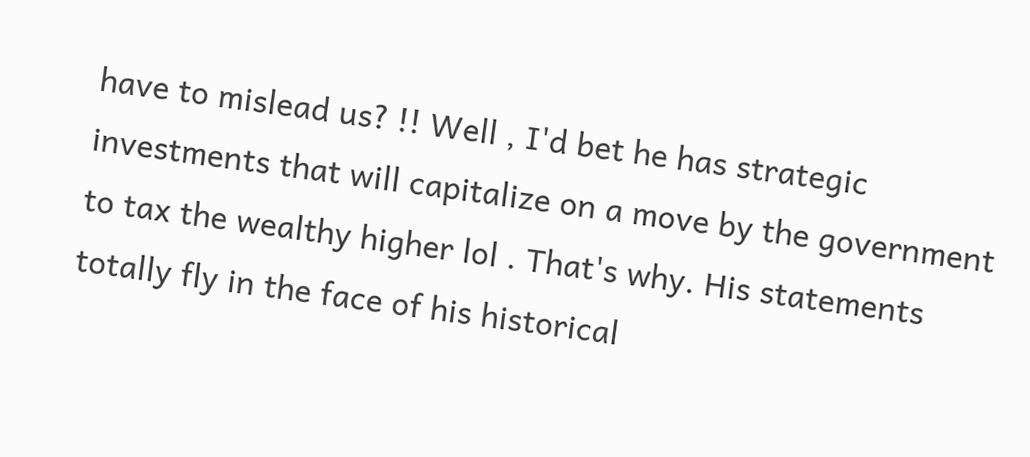have to mislead us? !! Well , I'd bet he has strategic investments that will capitalize on a move by the government to tax the wealthy higher lol . That's why. His statements totally fly in the face of his historical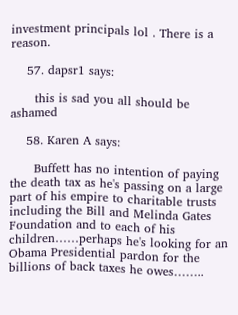investment principals lol . There is a reason.

    57. dapsr1 says:

      this is sad you all should be ashamed

    58. Karen A says:

      Buffett has no intention of paying the death tax as he's passing on a large part of his empire to charitable trusts including the Bill and Melinda Gates Foundation and to each of his children……perhaps he's looking for an Obama Presidential pardon for the billions of back taxes he owes……..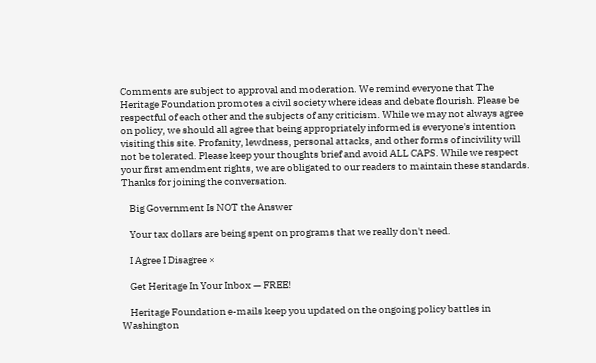Comments are subject to approval and moderation. We remind everyone that The Heritage Foundation promotes a civil society where ideas and debate flourish. Please be respectful of each other and the subjects of any criticism. While we may not always agree on policy, we should all agree that being appropriately informed is everyone's intention visiting this site. Profanity, lewdness, personal attacks, and other forms of incivility will not be tolerated. Please keep your thoughts brief and avoid ALL CAPS. While we respect your first amendment rights, we are obligated to our readers to maintain these standards. Thanks for joining the conversation.

    Big Government Is NOT the Answer

    Your tax dollars are being spent on programs that we really don't need.

    I Agree I Disagree ×

    Get Heritage In Your Inbox — FREE!

    Heritage Foundation e-mails keep you updated on the ongoing policy battles in Washington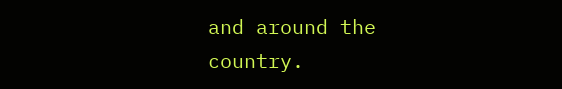and around the country.